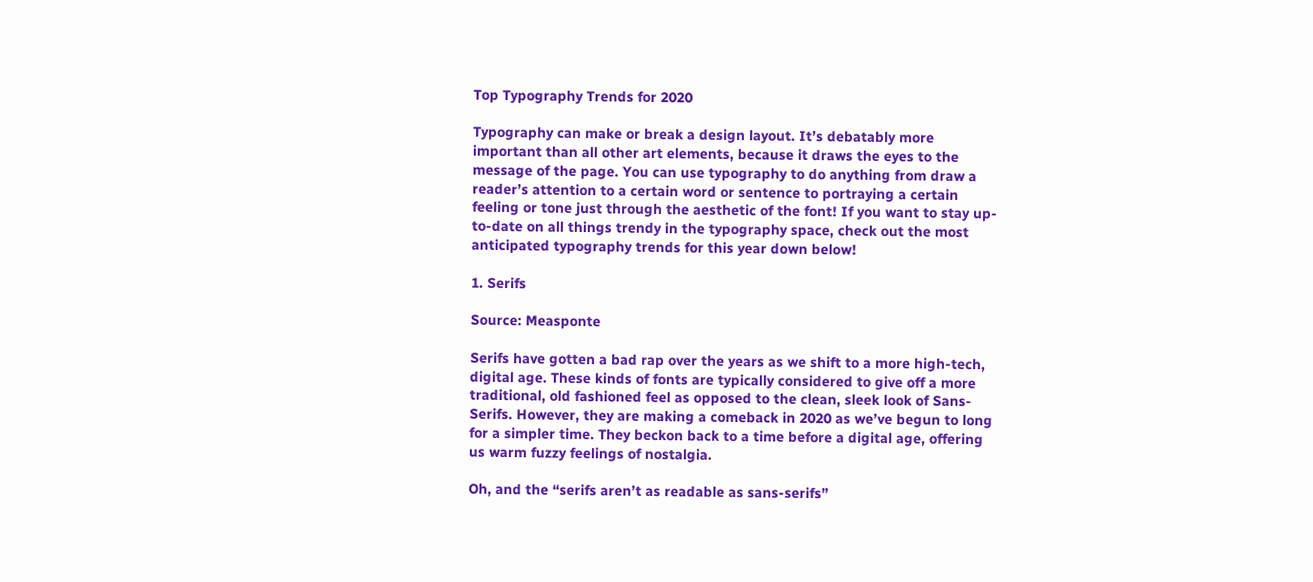Top Typography Trends for 2020

Typography can make or break a design layout. It’s debatably more important than all other art elements, because it draws the eyes to the message of the page. You can use typography to do anything from draw a reader’s attention to a certain word or sentence to portraying a certain feeling or tone just through the aesthetic of the font! If you want to stay up-to-date on all things trendy in the typography space, check out the most anticipated typography trends for this year down below!

1. Serifs

Source: Measponte

Serifs have gotten a bad rap over the years as we shift to a more high-tech, digital age. These kinds of fonts are typically considered to give off a more traditional, old fashioned feel as opposed to the clean, sleek look of Sans-Serifs. However, they are making a comeback in 2020 as we’ve begun to long for a simpler time. They beckon back to a time before a digital age, offering us warm fuzzy feelings of nostalgia.

Oh, and the “serifs aren’t as readable as sans-serifs”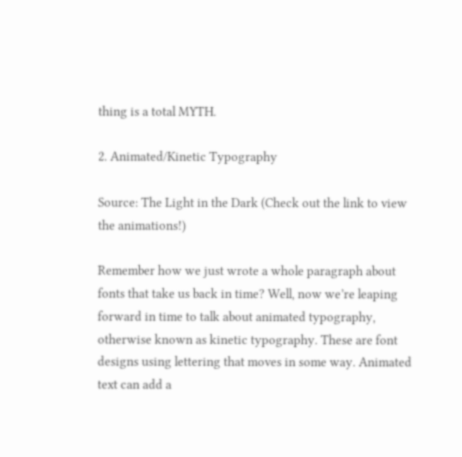thing is a total MYTH.

2. Animated/Kinetic Typography

Source: The Light in the Dark (Check out the link to view the animations!)

Remember how we just wrote a whole paragraph about fonts that take us back in time? Well, now we’re leaping forward in time to talk about animated typography, otherwise known as kinetic typography. These are font designs using lettering that moves in some way. Animated text can add a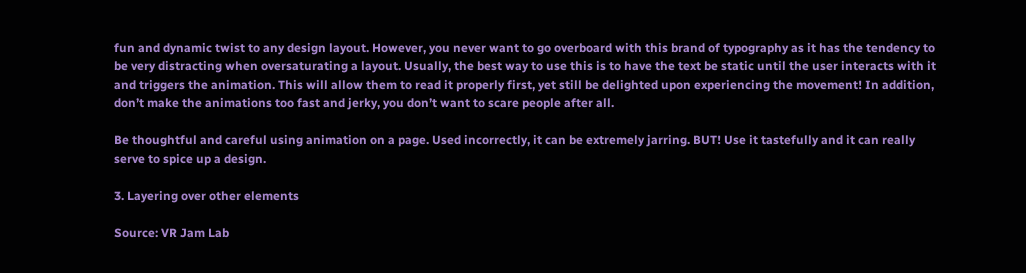fun and dynamic twist to any design layout. However, you never want to go overboard with this brand of typography as it has the tendency to be very distracting when oversaturating a layout. Usually, the best way to use this is to have the text be static until the user interacts with it and triggers the animation. This will allow them to read it properly first, yet still be delighted upon experiencing the movement! In addition, don’t make the animations too fast and jerky, you don’t want to scare people after all.

Be thoughtful and careful using animation on a page. Used incorrectly, it can be extremely jarring. BUT! Use it tastefully and it can really serve to spice up a design.

3. Layering over other elements

Source: VR Jam Lab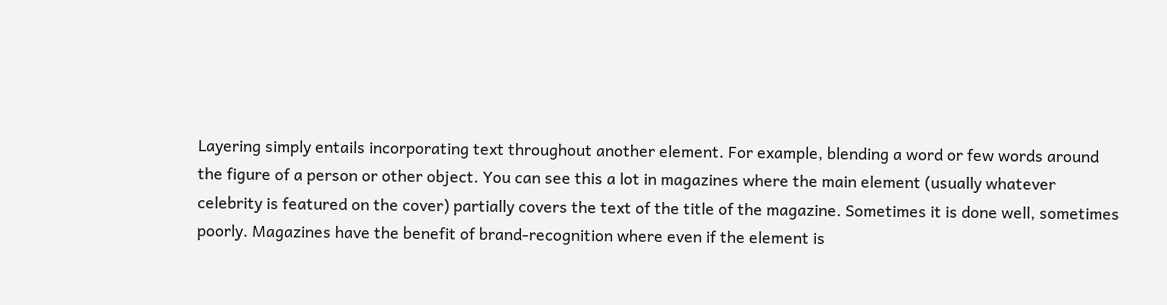Layering simply entails incorporating text throughout another element. For example, blending a word or few words around the figure of a person or other object. You can see this a lot in magazines where the main element (usually whatever celebrity is featured on the cover) partially covers the text of the title of the magazine. Sometimes it is done well, sometimes poorly. Magazines have the benefit of brand-recognition where even if the element is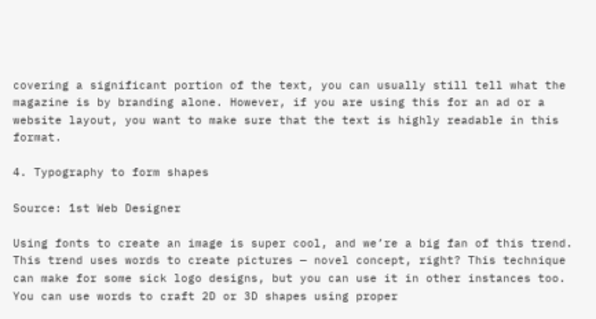covering a significant portion of the text, you can usually still tell what the magazine is by branding alone. However, if you are using this for an ad or a website layout, you want to make sure that the text is highly readable in this format.

4. Typography to form shapes

Source: 1st Web Designer

Using fonts to create an image is super cool, and we’re a big fan of this trend. This trend uses words to create pictures — novel concept, right? This technique can make for some sick logo designs, but you can use it in other instances too. You can use words to craft 2D or 3D shapes using proper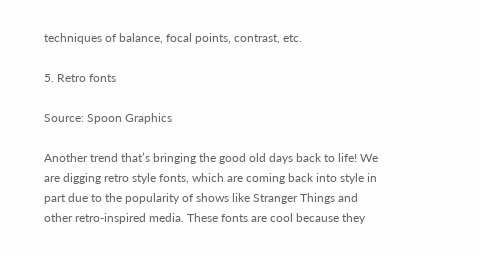techniques of balance, focal points, contrast, etc.

5. Retro fonts

Source: Spoon Graphics

Another trend that’s bringing the good old days back to life! We are digging retro style fonts, which are coming back into style in part due to the popularity of shows like Stranger Things and other retro-inspired media. These fonts are cool because they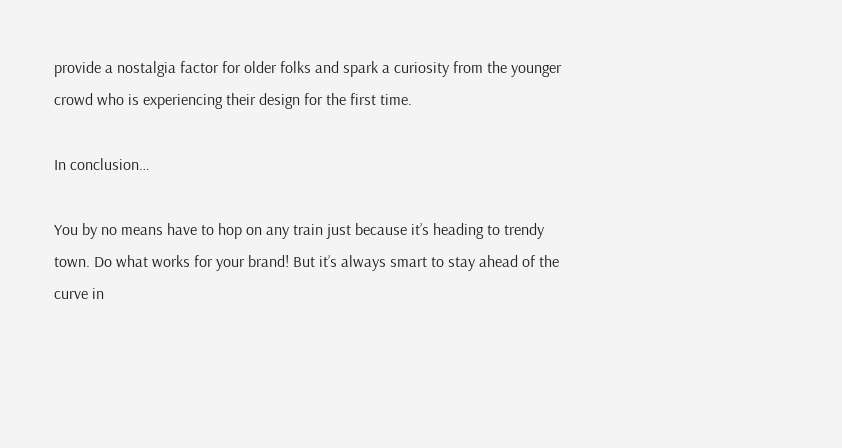provide a nostalgia factor for older folks and spark a curiosity from the younger crowd who is experiencing their design for the first time.

In conclusion…

You by no means have to hop on any train just because it’s heading to trendy town. Do what works for your brand! But it’s always smart to stay ahead of the curve in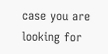case you are looking for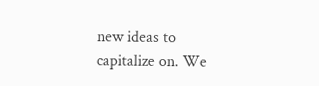new ideas to capitalize on. We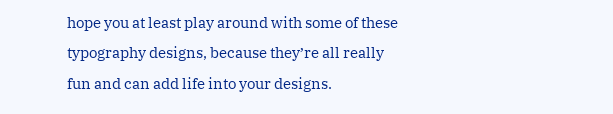hope you at least play around with some of these typography designs, because they’re all really fun and can add life into your designs.